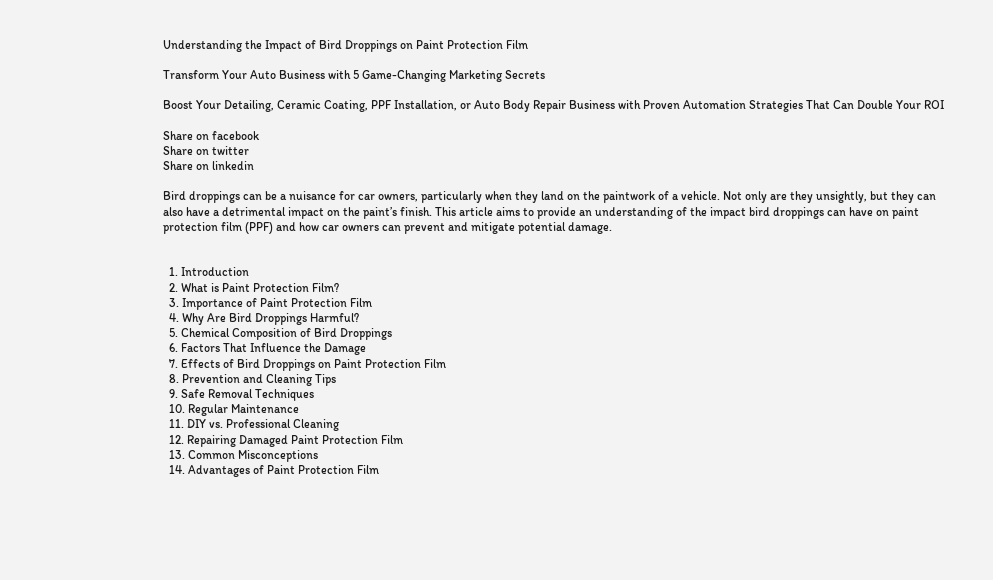Understanding the Impact of Bird Droppings on Paint Protection Film

Transform Your Auto Business with 5 Game-Changing Marketing Secrets

Boost Your Detailing, Ceramic Coating, PPF Installation, or Auto Body Repair Business with Proven Automation Strategies That Can Double Your ROI

Share on facebook
Share on twitter
Share on linkedin

Bird droppings can be a nuisance for car owners, particularly when they land on the paintwork of a vehicle. Not only are they unsightly, but they can also have a detrimental impact on the paint’s finish. This article aims to provide an understanding of the impact bird droppings can have on paint protection film (PPF) and how car owners can prevent and mitigate potential damage.


  1. Introduction
  2. What is Paint Protection Film?
  3. Importance of Paint Protection Film
  4. Why Are Bird Droppings Harmful?
  5. Chemical Composition of Bird Droppings
  6. Factors That Influence the Damage
  7. Effects of Bird Droppings on Paint Protection Film
  8. Prevention and Cleaning Tips
  9. Safe Removal Techniques
  10. Regular Maintenance
  11. DIY vs. Professional Cleaning
  12. Repairing Damaged Paint Protection Film
  13. Common Misconceptions
  14. Advantages of Paint Protection Film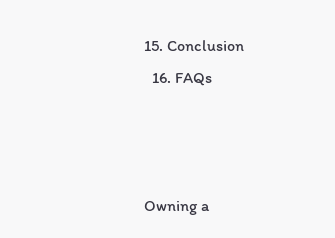15. Conclusion
  16. FAQs



Owning a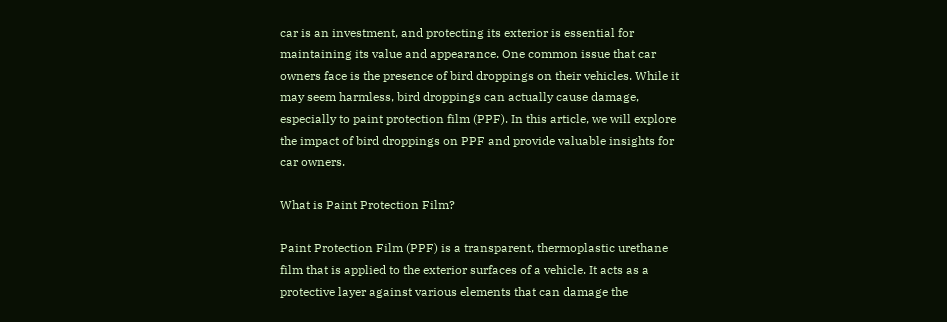car is an investment, and protecting its exterior is essential for maintaining its value and appearance. One common issue that car owners face is the presence of bird droppings on their vehicles. While it may seem harmless, bird droppings can actually cause damage, especially to paint protection film (PPF). In this article, we will explore the impact of bird droppings on PPF and provide valuable insights for car owners.

What is Paint Protection Film?

Paint Protection Film (PPF) is a transparent, thermoplastic urethane film that is applied to the exterior surfaces of a vehicle. It acts as a protective layer against various elements that can damage the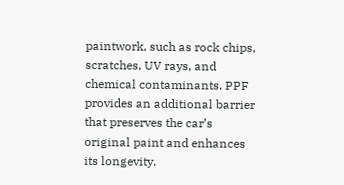paintwork, such as rock chips, scratches, UV rays, and chemical contaminants. PPF provides an additional barrier that preserves the car’s original paint and enhances its longevity.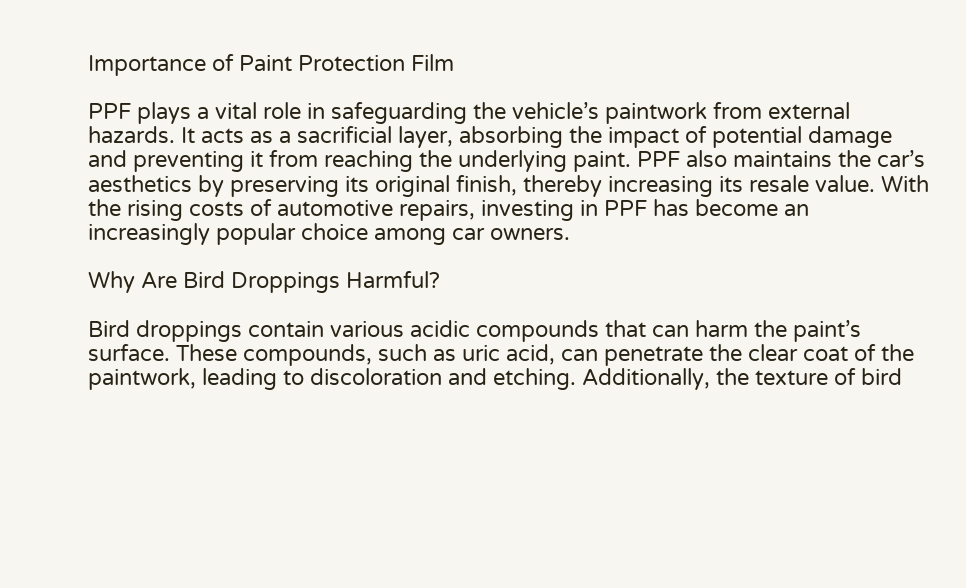Importance of Paint Protection Film

PPF plays a vital role in safeguarding the vehicle’s paintwork from external hazards. It acts as a sacrificial layer, absorbing the impact of potential damage and preventing it from reaching the underlying paint. PPF also maintains the car’s aesthetics by preserving its original finish, thereby increasing its resale value. With the rising costs of automotive repairs, investing in PPF has become an increasingly popular choice among car owners.

Why Are Bird Droppings Harmful?

Bird droppings contain various acidic compounds that can harm the paint’s surface. These compounds, such as uric acid, can penetrate the clear coat of the paintwork, leading to discoloration and etching. Additionally, the texture of bird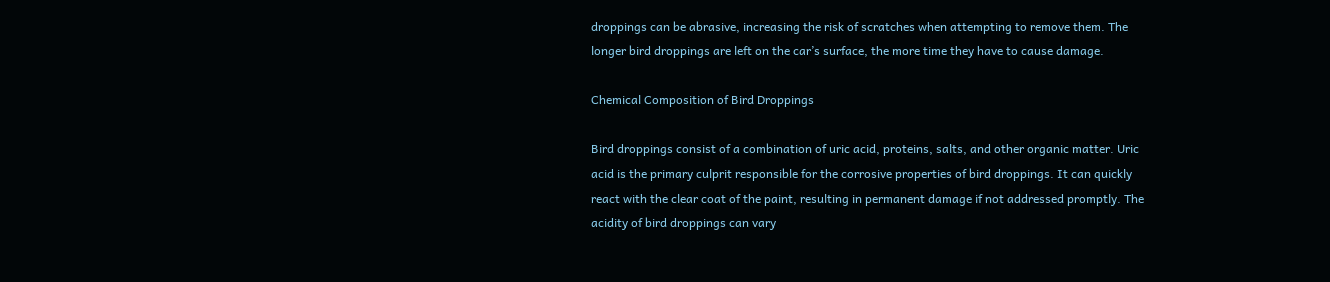droppings can be abrasive, increasing the risk of scratches when attempting to remove them. The longer bird droppings are left on the car’s surface, the more time they have to cause damage.

Chemical Composition of Bird Droppings

Bird droppings consist of a combination of uric acid, proteins, salts, and other organic matter. Uric acid is the primary culprit responsible for the corrosive properties of bird droppings. It can quickly react with the clear coat of the paint, resulting in permanent damage if not addressed promptly. The acidity of bird droppings can vary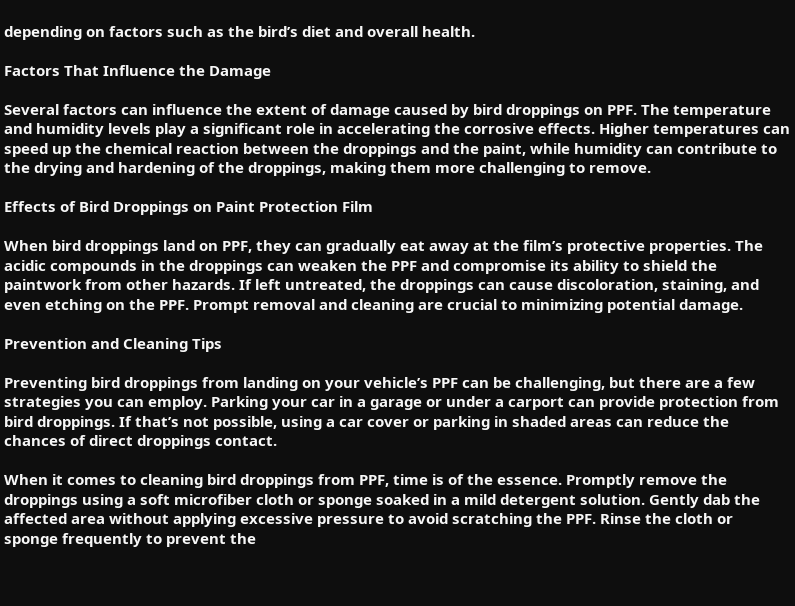depending on factors such as the bird’s diet and overall health.

Factors That Influence the Damage

Several factors can influence the extent of damage caused by bird droppings on PPF. The temperature and humidity levels play a significant role in accelerating the corrosive effects. Higher temperatures can speed up the chemical reaction between the droppings and the paint, while humidity can contribute to the drying and hardening of the droppings, making them more challenging to remove.

Effects of Bird Droppings on Paint Protection Film

When bird droppings land on PPF, they can gradually eat away at the film’s protective properties. The acidic compounds in the droppings can weaken the PPF and compromise its ability to shield the paintwork from other hazards. If left untreated, the droppings can cause discoloration, staining, and even etching on the PPF. Prompt removal and cleaning are crucial to minimizing potential damage.

Prevention and Cleaning Tips

Preventing bird droppings from landing on your vehicle’s PPF can be challenging, but there are a few strategies you can employ. Parking your car in a garage or under a carport can provide protection from bird droppings. If that’s not possible, using a car cover or parking in shaded areas can reduce the chances of direct droppings contact.

When it comes to cleaning bird droppings from PPF, time is of the essence. Promptly remove the droppings using a soft microfiber cloth or sponge soaked in a mild detergent solution. Gently dab the affected area without applying excessive pressure to avoid scratching the PPF. Rinse the cloth or sponge frequently to prevent the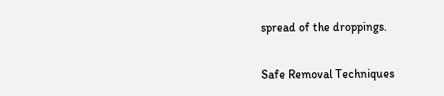spread of the droppings.

Safe Removal Techniques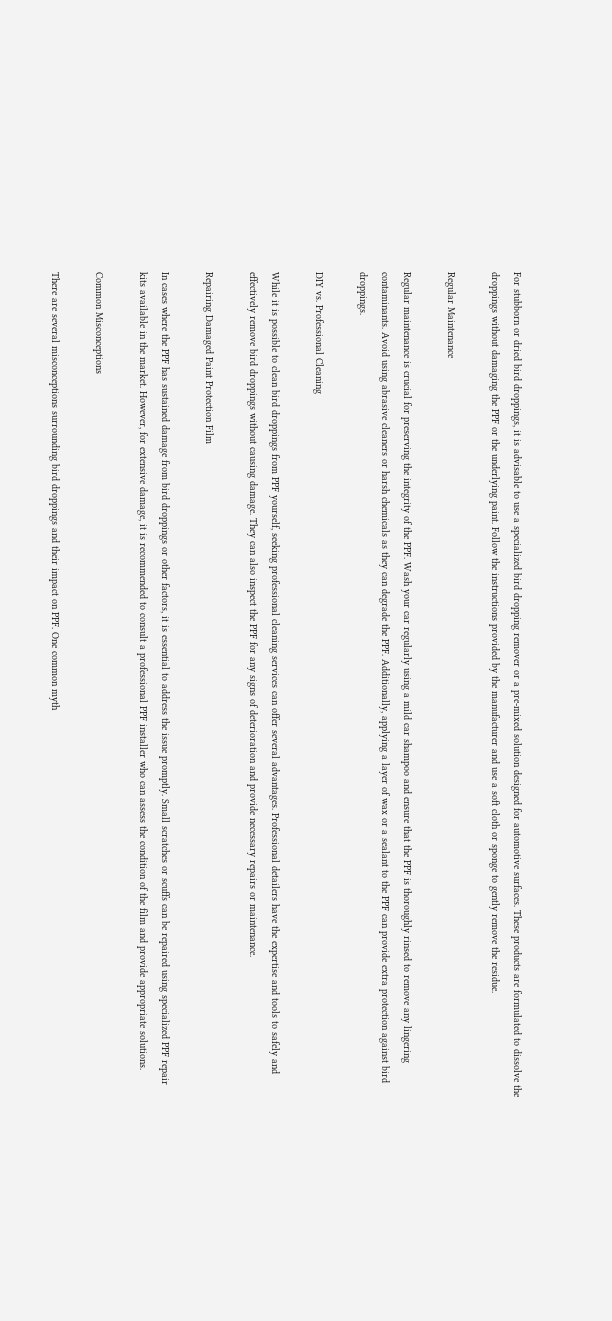For stubborn or dried bird droppings, it is advisable to use a specialized bird dropping remover or a pre-mixed solution designed for automotive surfaces. These products are formulated to dissolve the droppings without damaging the PPF or the underlying paint. Follow the instructions provided by the manufacturer and use a soft cloth or sponge to gently remove the residue.

Regular Maintenance

Regular maintenance is crucial for preserving the integrity of the PPF. Wash your car regularly using a mild car shampoo and ensure that the PPF is thoroughly rinsed to remove any lingering contaminants. Avoid using abrasive cleaners or harsh chemicals as they can degrade the PPF. Additionally, applying a layer of wax or a sealant to the PPF can provide extra protection against bird droppings.

DIY vs. Professional Cleaning

While it is possible to clean bird droppings from PPF yourself, seeking professional cleaning services can offer several advantages. Professional detailers have the expertise and tools to safely and effectively remove bird droppings without causing damage. They can also inspect the PPF for any signs of deterioration and provide necessary repairs or maintenance.

Repairing Damaged Paint Protection Film

In cases where the PPF has sustained damage from bird droppings or other factors, it is essential to address the issue promptly. Small scratches or scuffs can be repaired using specialized PPF repair kits available in the market. However, for extensive damage, it is recommended to consult a professional PPF installer who can assess the condition of the film and provide appropriate solutions.

Common Misconceptions

There are several misconceptions surrounding bird droppings and their impact on PPF. One common myth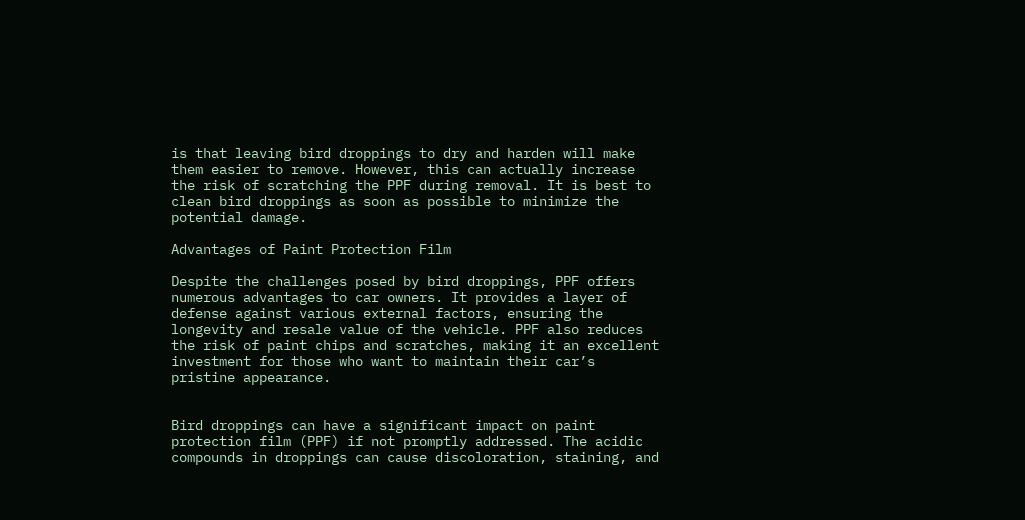is that leaving bird droppings to dry and harden will make them easier to remove. However, this can actually increase the risk of scratching the PPF during removal. It is best to clean bird droppings as soon as possible to minimize the potential damage.

Advantages of Paint Protection Film

Despite the challenges posed by bird droppings, PPF offers numerous advantages to car owners. It provides a layer of defense against various external factors, ensuring the longevity and resale value of the vehicle. PPF also reduces the risk of paint chips and scratches, making it an excellent investment for those who want to maintain their car’s pristine appearance.


Bird droppings can have a significant impact on paint protection film (PPF) if not promptly addressed. The acidic compounds in droppings can cause discoloration, staining, and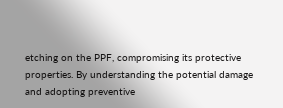etching on the PPF, compromising its protective properties. By understanding the potential damage and adopting preventive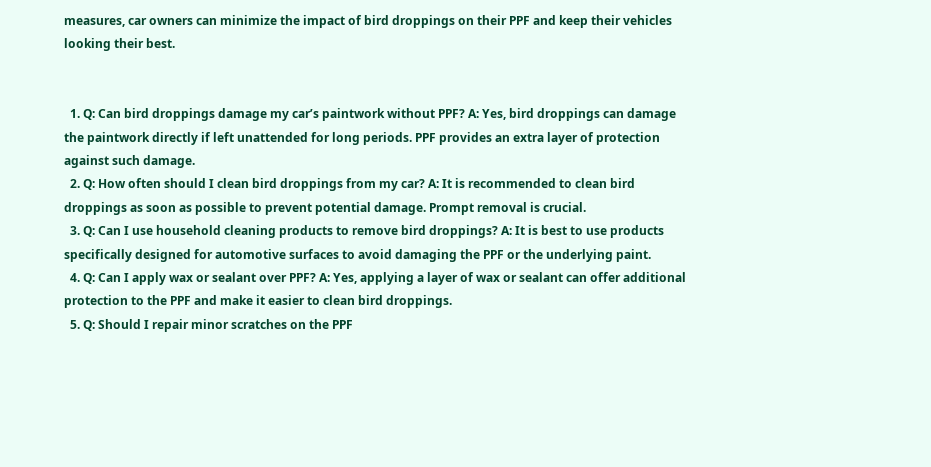measures, car owners can minimize the impact of bird droppings on their PPF and keep their vehicles looking their best.


  1. Q: Can bird droppings damage my car’s paintwork without PPF? A: Yes, bird droppings can damage the paintwork directly if left unattended for long periods. PPF provides an extra layer of protection against such damage.
  2. Q: How often should I clean bird droppings from my car? A: It is recommended to clean bird droppings as soon as possible to prevent potential damage. Prompt removal is crucial.
  3. Q: Can I use household cleaning products to remove bird droppings? A: It is best to use products specifically designed for automotive surfaces to avoid damaging the PPF or the underlying paint.
  4. Q: Can I apply wax or sealant over PPF? A: Yes, applying a layer of wax or sealant can offer additional protection to the PPF and make it easier to clean bird droppings.
  5. Q: Should I repair minor scratches on the PPF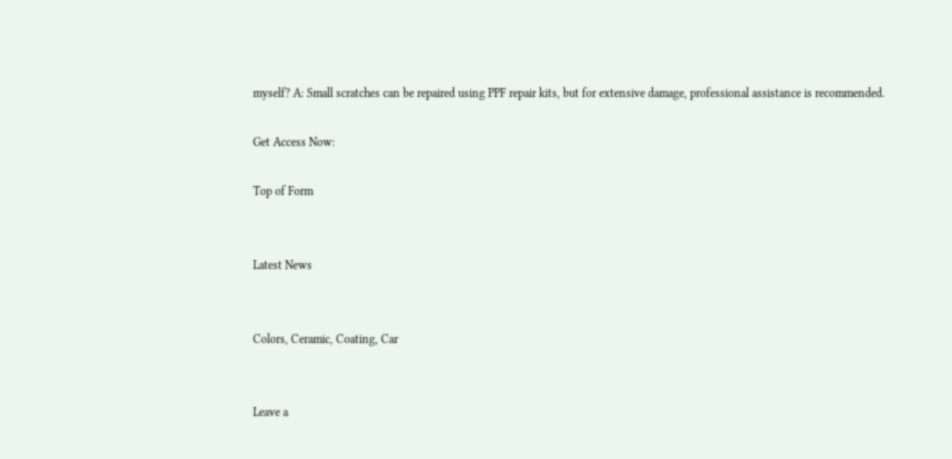myself? A: Small scratches can be repaired using PPF repair kits, but for extensive damage, professional assistance is recommended.

Get Access Now:

Top of Form


Latest News


Colors, Ceramic, Coating, Car


Leave a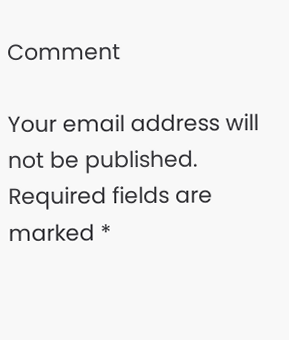Comment

Your email address will not be published. Required fields are marked *